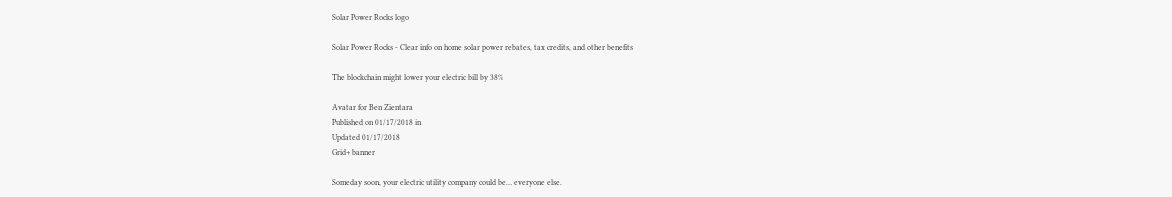Solar Power Rocks logo

Solar Power Rocks - Clear info on home solar power rebates, tax credits, and other benefits

The blockchain might lower your electric bill by 38%

Avatar for Ben Zientara
Published on 01/17/2018 in
Updated 01/17/2018
Grid+ banner

Someday soon, your electric utility company could be… everyone else.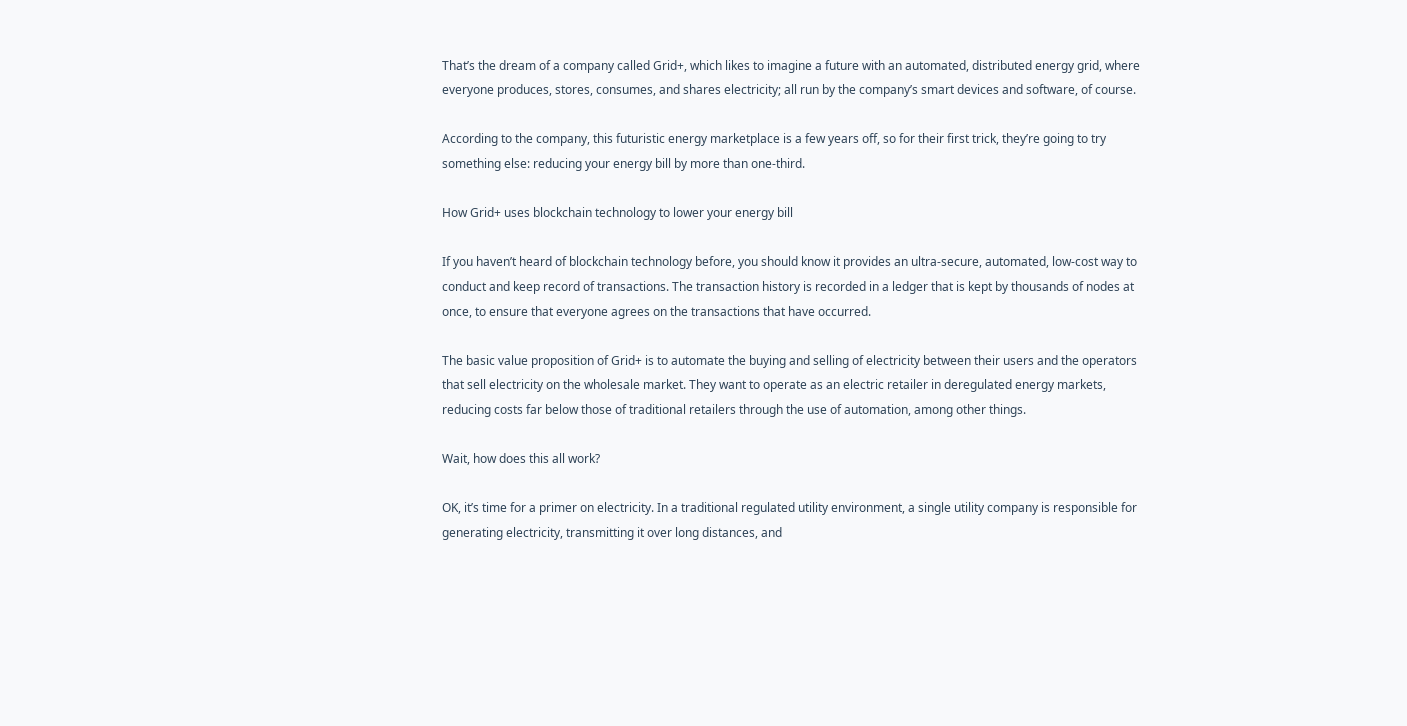That’s the dream of a company called Grid+, which likes to imagine a future with an automated, distributed energy grid, where everyone produces, stores, consumes, and shares electricity; all run by the company’s smart devices and software, of course.

According to the company, this futuristic energy marketplace is a few years off, so for their first trick, they’re going to try something else: reducing your energy bill by more than one-third.

How Grid+ uses blockchain technology to lower your energy bill

If you haven’t heard of blockchain technology before, you should know it provides an ultra-secure, automated, low-cost way to conduct and keep record of transactions. The transaction history is recorded in a ledger that is kept by thousands of nodes at once, to ensure that everyone agrees on the transactions that have occurred.

The basic value proposition of Grid+ is to automate the buying and selling of electricity between their users and the operators that sell electricity on the wholesale market. They want to operate as an electric retailer in deregulated energy markets, reducing costs far below those of traditional retailers through the use of automation, among other things.

Wait, how does this all work?

OK, it’s time for a primer on electricity. In a traditional regulated utility environment, a single utility company is responsible for generating electricity, transmitting it over long distances, and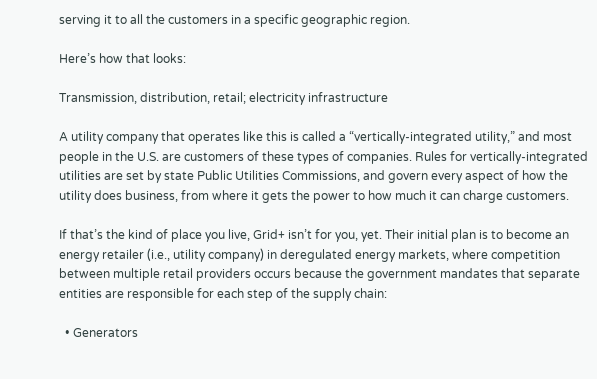serving it to all the customers in a specific geographic region.

Here’s how that looks:

Transmission, distribution, retail; electricity infrastructure

A utility company that operates like this is called a “vertically-integrated utility,” and most people in the U.S. are customers of these types of companies. Rules for vertically-integrated utilities are set by state Public Utilities Commissions, and govern every aspect of how the utility does business, from where it gets the power to how much it can charge customers.

If that’s the kind of place you live, Grid+ isn’t for you, yet. Their initial plan is to become an energy retailer (i.e., utility company) in deregulated energy markets, where competition between multiple retail providers occurs because the government mandates that separate entities are responsible for each step of the supply chain:

  • Generators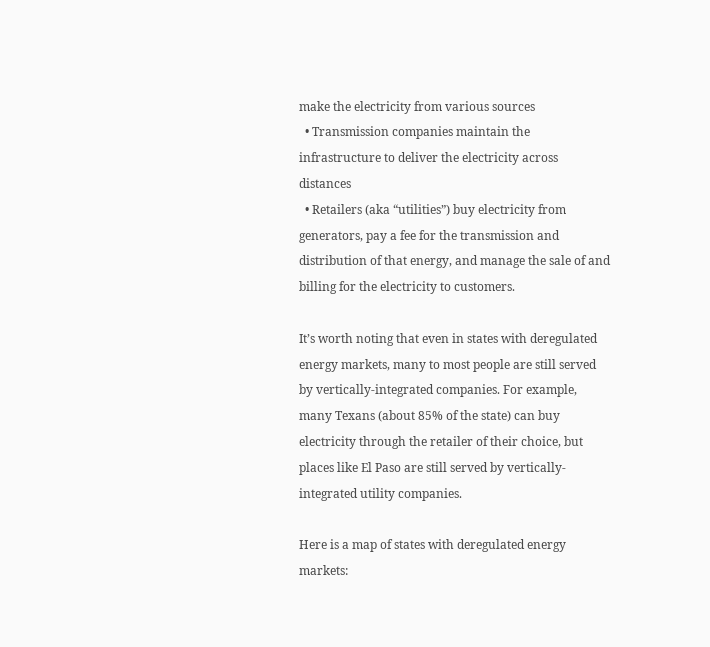make the electricity from various sources
  • Transmission companies maintain the infrastructure to deliver the electricity across distances
  • Retailers (aka “utilities”) buy electricity from generators, pay a fee for the transmission and distribution of that energy, and manage the sale of and billing for the electricity to customers.

It’s worth noting that even in states with deregulated energy markets, many to most people are still served by vertically-integrated companies. For example, many Texans (about 85% of the state) can buy electricity through the retailer of their choice, but places like El Paso are still served by vertically-integrated utility companies.

Here is a map of states with deregulated energy markets: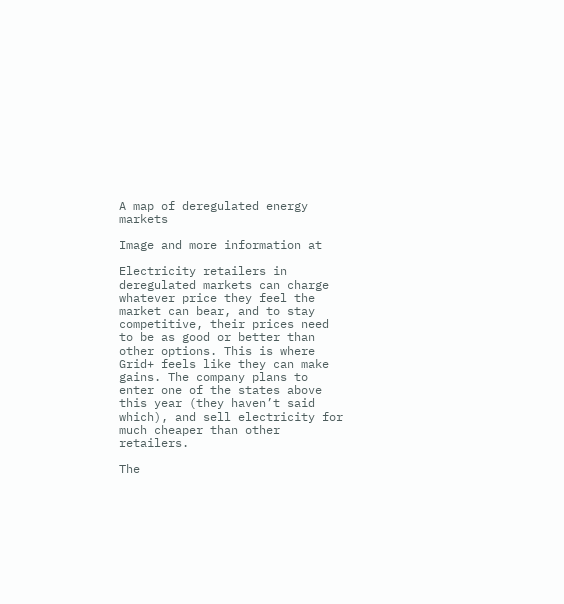A map of deregulated energy markets

Image and more information at

Electricity retailers in deregulated markets can charge whatever price they feel the market can bear, and to stay competitive, their prices need to be as good or better than other options. This is where Grid+ feels like they can make gains. The company plans to enter one of the states above this year (they haven’t said which), and sell electricity for much cheaper than other retailers.

The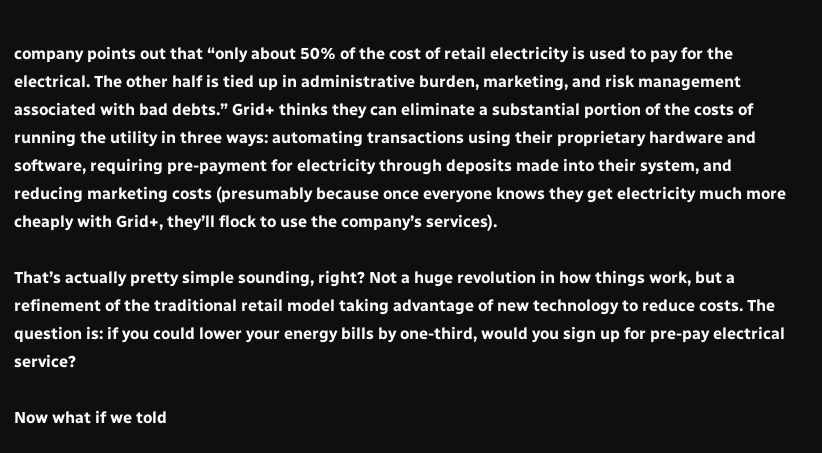company points out that “only about 50% of the cost of retail electricity is used to pay for the electrical. The other half is tied up in administrative burden, marketing, and risk management associated with bad debts.” Grid+ thinks they can eliminate a substantial portion of the costs of running the utility in three ways: automating transactions using their proprietary hardware and software, requiring pre-payment for electricity through deposits made into their system, and reducing marketing costs (presumably because once everyone knows they get electricity much more cheaply with Grid+, they’ll flock to use the company’s services).

That’s actually pretty simple sounding, right? Not a huge revolution in how things work, but a refinement of the traditional retail model taking advantage of new technology to reduce costs. The question is: if you could lower your energy bills by one-third, would you sign up for pre-pay electrical service?

Now what if we told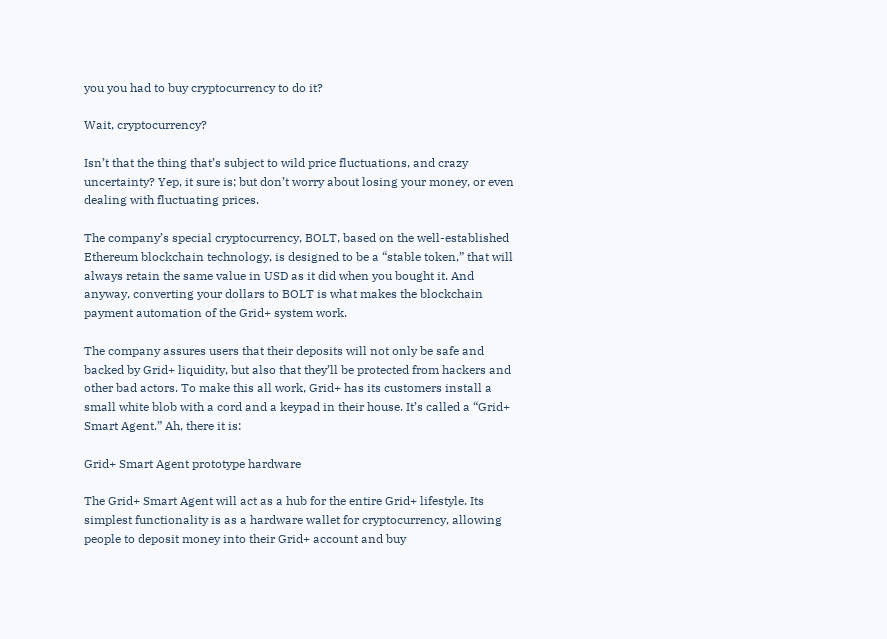you you had to buy cryptocurrency to do it?

Wait, cryptocurrency?

Isn’t that the thing that’s subject to wild price fluctuations, and crazy uncertainty? Yep, it sure is; but don’t worry about losing your money, or even dealing with fluctuating prices.

The company’s special cryptocurrency, BOLT, based on the well-established Ethereum blockchain technology, is designed to be a “stable token,” that will always retain the same value in USD as it did when you bought it. And anyway, converting your dollars to BOLT is what makes the blockchain payment automation of the Grid+ system work.

The company assures users that their deposits will not only be safe and backed by Grid+ liquidity, but also that they’ll be protected from hackers and other bad actors. To make this all work, Grid+ has its customers install a small white blob with a cord and a keypad in their house. It’s called a “Grid+ Smart Agent.” Ah, there it is:

Grid+ Smart Agent prototype hardware

The Grid+ Smart Agent will act as a hub for the entire Grid+ lifestyle. Its simplest functionality is as a hardware wallet for cryptocurrency, allowing people to deposit money into their Grid+ account and buy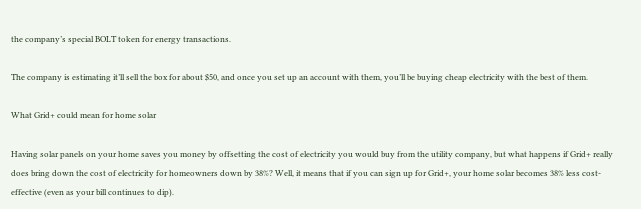the company’s special BOLT token for energy transactions.

The company is estimating it’ll sell the box for about $50, and once you set up an account with them, you’ll be buying cheap electricity with the best of them.

What Grid+ could mean for home solar

Having solar panels on your home saves you money by offsetting the cost of electricity you would buy from the utility company, but what happens if Grid+ really does bring down the cost of electricity for homeowners down by 38%? Well, it means that if you can sign up for Grid+, your home solar becomes 38% less cost-effective (even as your bill continues to dip).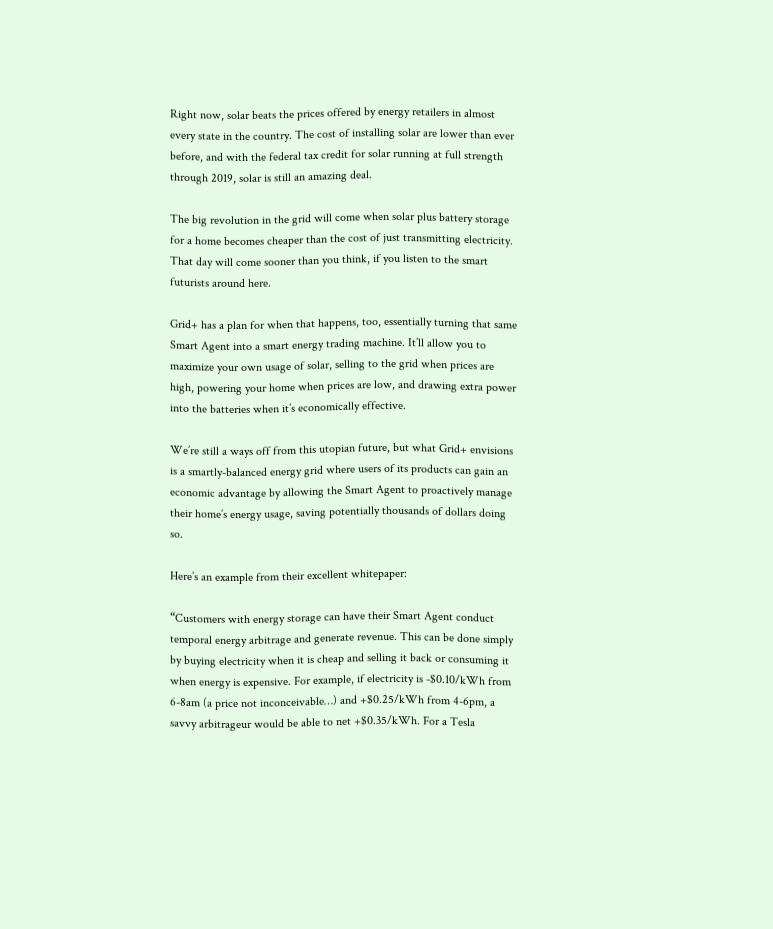Right now, solar beats the prices offered by energy retailers in almost every state in the country. The cost of installing solar are lower than ever before, and with the federal tax credit for solar running at full strength through 2019, solar is still an amazing deal.

The big revolution in the grid will come when solar plus battery storage for a home becomes cheaper than the cost of just transmitting electricity. That day will come sooner than you think, if you listen to the smart futurists around here.

Grid+ has a plan for when that happens, too, essentially turning that same Smart Agent into a smart energy trading machine. It’ll allow you to maximize your own usage of solar, selling to the grid when prices are high, powering your home when prices are low, and drawing extra power into the batteries when it’s economically effective.

We’re still a ways off from this utopian future, but what Grid+ envisions is a smartly-balanced energy grid where users of its products can gain an economic advantage by allowing the Smart Agent to proactively manage their home’s energy usage, saving potentially thousands of dollars doing so.

Here’s an example from their excellent whitepaper:

“Customers with energy storage can have their Smart Agent conduct temporal energy arbitrage and generate revenue. This can be done simply by buying electricity when it is cheap and selling it back or consuming it when energy is expensive. For example, if electricity is -$0.10/kWh from 6-8am (a price not inconceivable…) and +$0.25/kWh from 4-6pm, a savvy arbitrageur would be able to net +$0.35/kWh. For a Tesla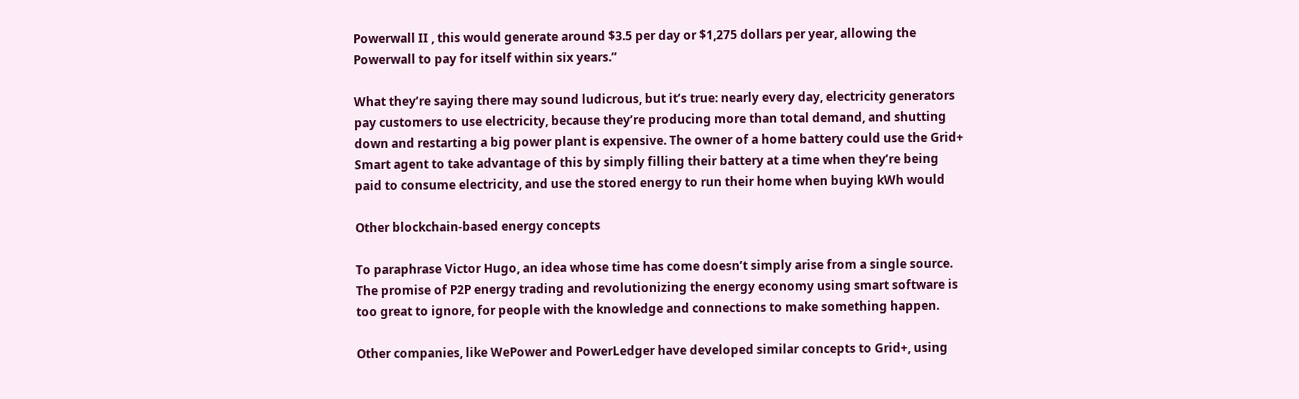Powerwall II , this would generate around $3.5 per day or $1,275 dollars per year, allowing the Powerwall to pay for itself within six years.”

What they’re saying there may sound ludicrous, but it’s true: nearly every day, electricity generators pay customers to use electricity, because they’re producing more than total demand, and shutting down and restarting a big power plant is expensive. The owner of a home battery could use the Grid+ Smart agent to take advantage of this by simply filling their battery at a time when they’re being paid to consume electricity, and use the stored energy to run their home when buying kWh would

Other blockchain-based energy concepts

To paraphrase Victor Hugo, an idea whose time has come doesn’t simply arise from a single source. The promise of P2P energy trading and revolutionizing the energy economy using smart software is too great to ignore, for people with the knowledge and connections to make something happen.

Other companies, like WePower and PowerLedger have developed similar concepts to Grid+, using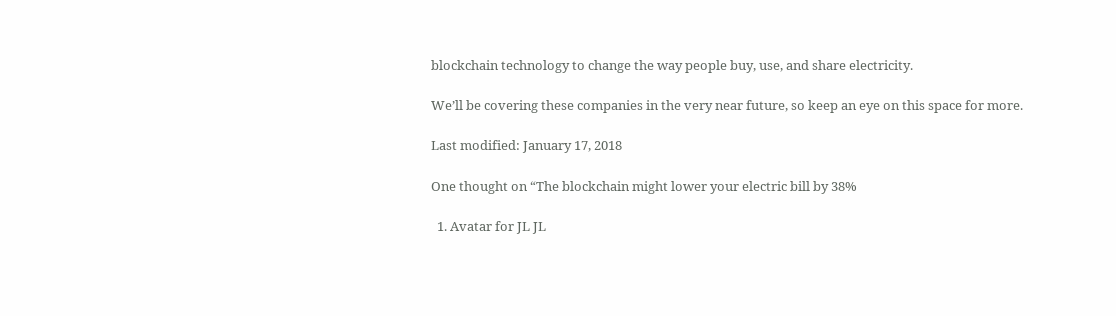blockchain technology to change the way people buy, use, and share electricity.

We’ll be covering these companies in the very near future, so keep an eye on this space for more.

Last modified: January 17, 2018

One thought on “The blockchain might lower your electric bill by 38%

  1. Avatar for JL JL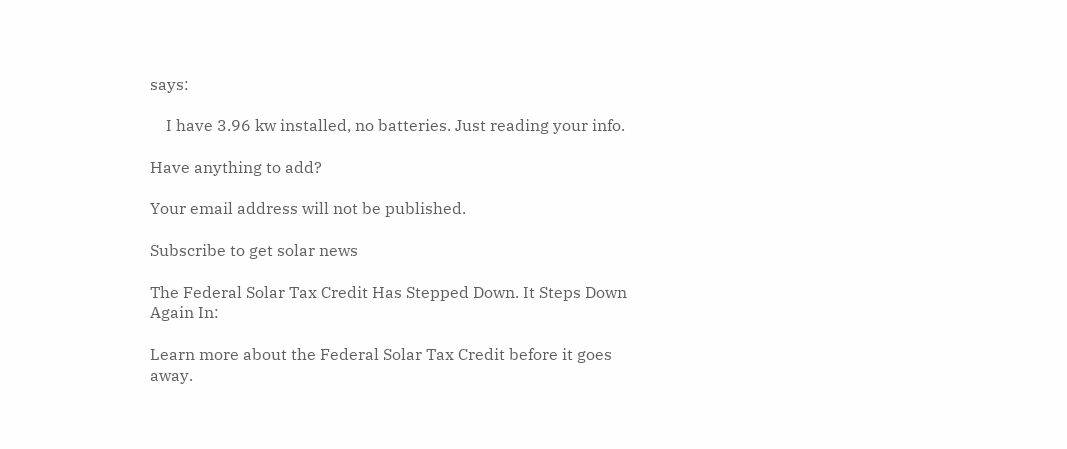says:

    I have 3.96 kw installed, no batteries. Just reading your info.

Have anything to add?

Your email address will not be published.

Subscribe to get solar news

The Federal Solar Tax Credit Has Stepped Down. It Steps Down Again In:

Learn more about the Federal Solar Tax Credit before it goes away.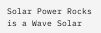Solar Power Rocks is a Wave Solar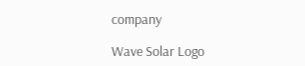company

Wave Solar Logo